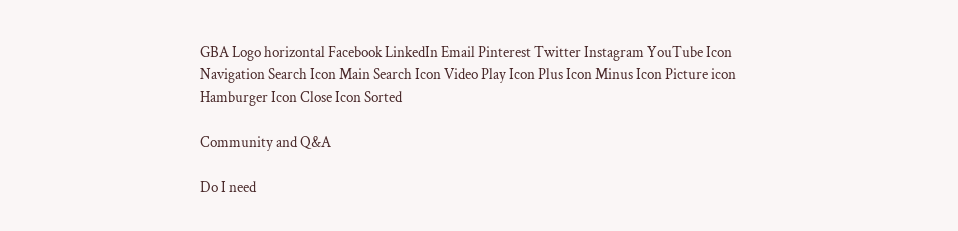GBA Logo horizontal Facebook LinkedIn Email Pinterest Twitter Instagram YouTube Icon Navigation Search Icon Main Search Icon Video Play Icon Plus Icon Minus Icon Picture icon Hamburger Icon Close Icon Sorted

Community and Q&A

Do I need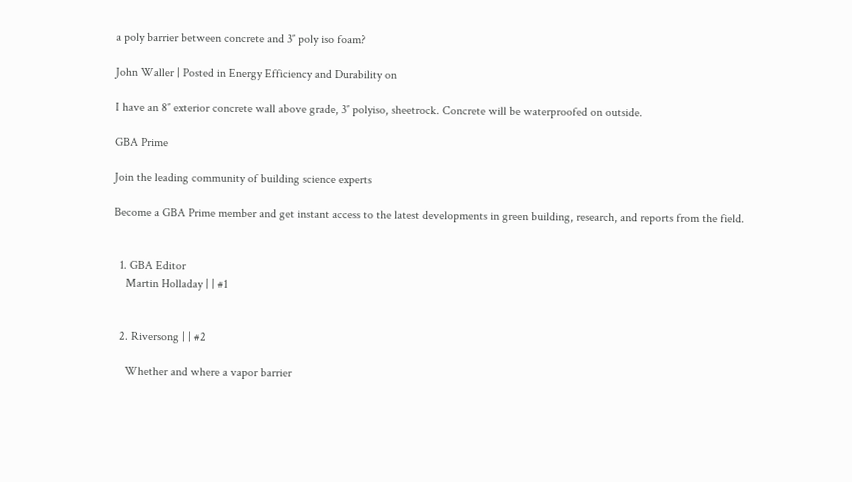a poly barrier between concrete and 3″ poly iso foam?

John Waller | Posted in Energy Efficiency and Durability on

I have an 8″ exterior concrete wall above grade, 3″ polyiso, sheetrock. Concrete will be waterproofed on outside.

GBA Prime

Join the leading community of building science experts

Become a GBA Prime member and get instant access to the latest developments in green building, research, and reports from the field.


  1. GBA Editor
    Martin Holladay | | #1


  2. Riversong | | #2

    Whether and where a vapor barrier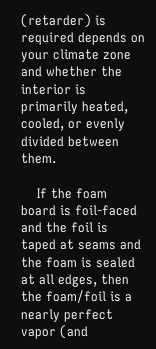(retarder) is required depends on your climate zone and whether the interior is primarily heated, cooled, or evenly divided between them.

    If the foam board is foil-faced and the foil is taped at seams and the foam is sealed at all edges, then the foam/foil is a nearly perfect vapor (and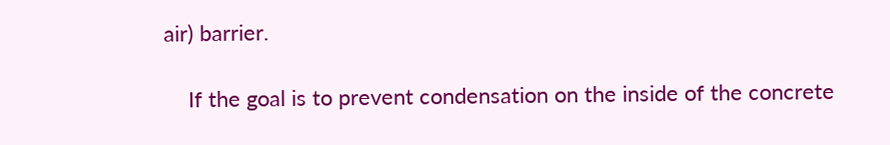air) barrier.

    If the goal is to prevent condensation on the inside of the concrete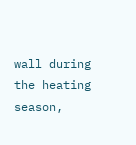wall during the heating season,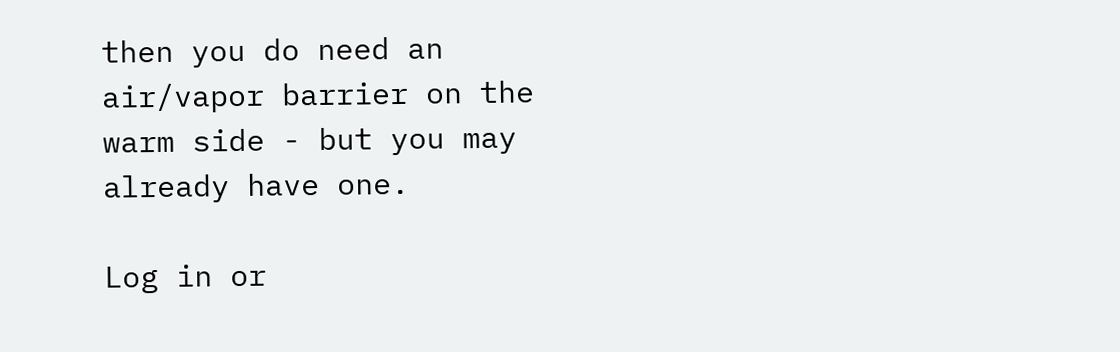then you do need an air/vapor barrier on the warm side - but you may already have one.

Log in or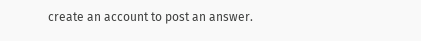create an account to post an answer.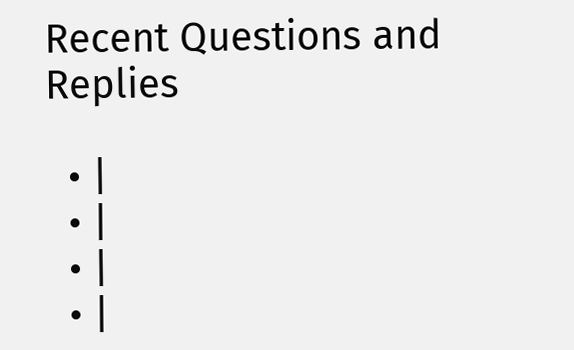Recent Questions and Replies

  • |
  • |
  • |
  • |